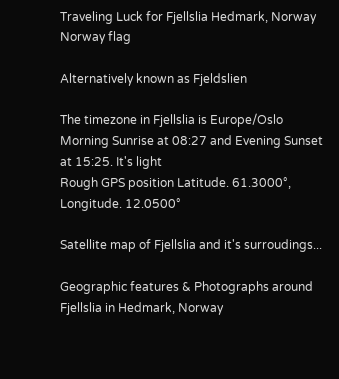Traveling Luck for Fjellslia Hedmark, Norway Norway flag

Alternatively known as Fjeldslien

The timezone in Fjellslia is Europe/Oslo
Morning Sunrise at 08:27 and Evening Sunset at 15:25. It's light
Rough GPS position Latitude. 61.3000°, Longitude. 12.0500°

Satellite map of Fjellslia and it's surroudings...

Geographic features & Photographs around Fjellslia in Hedmark, Norway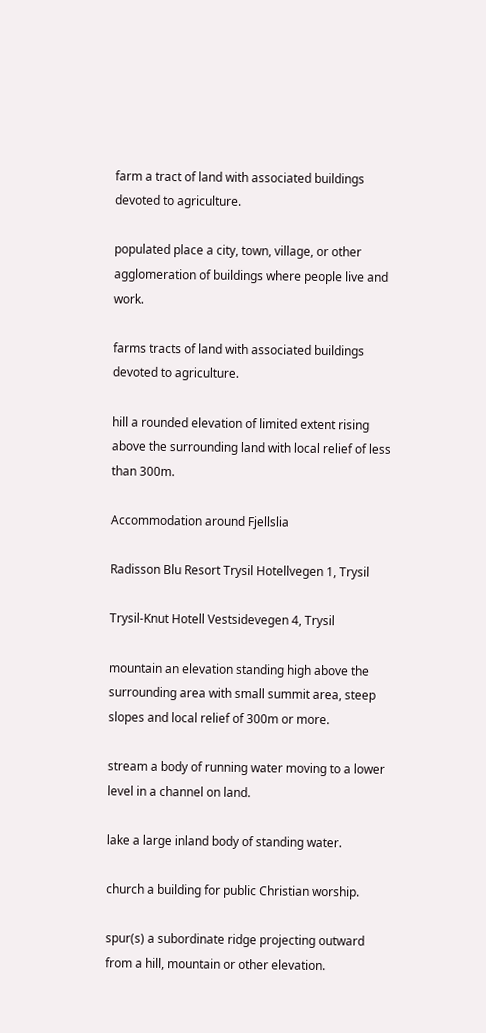farm a tract of land with associated buildings devoted to agriculture.

populated place a city, town, village, or other agglomeration of buildings where people live and work.

farms tracts of land with associated buildings devoted to agriculture.

hill a rounded elevation of limited extent rising above the surrounding land with local relief of less than 300m.

Accommodation around Fjellslia

Radisson Blu Resort Trysil Hotellvegen 1, Trysil

Trysil-Knut Hotell Vestsidevegen 4, Trysil

mountain an elevation standing high above the surrounding area with small summit area, steep slopes and local relief of 300m or more.

stream a body of running water moving to a lower level in a channel on land.

lake a large inland body of standing water.

church a building for public Christian worship.

spur(s) a subordinate ridge projecting outward from a hill, mountain or other elevation.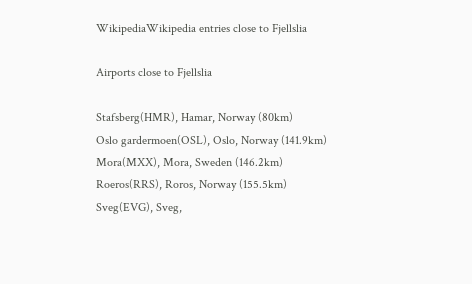WikipediaWikipedia entries close to Fjellslia

Airports close to Fjellslia

Stafsberg(HMR), Hamar, Norway (80km)
Oslo gardermoen(OSL), Oslo, Norway (141.9km)
Mora(MXX), Mora, Sweden (146.2km)
Roeros(RRS), Roros, Norway (155.5km)
Sveg(EVG), Sveg,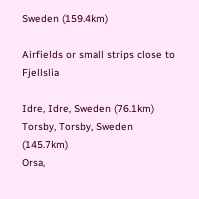Sweden (159.4km)

Airfields or small strips close to Fjellslia

Idre, Idre, Sweden (76.1km)
Torsby, Torsby, Sweden (145.7km)
Orsa,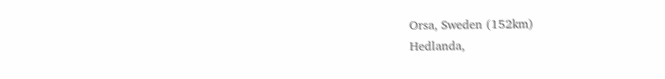Orsa, Sweden (152km)
Hedlanda,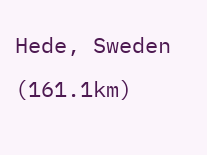Hede, Sweden (161.1km)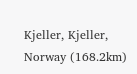Kjeller, Kjeller, Norway (168.2km)